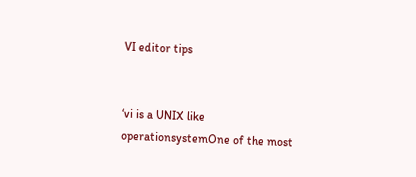VI editor tips


‘vi is a UNIX like operationsystemOne of the most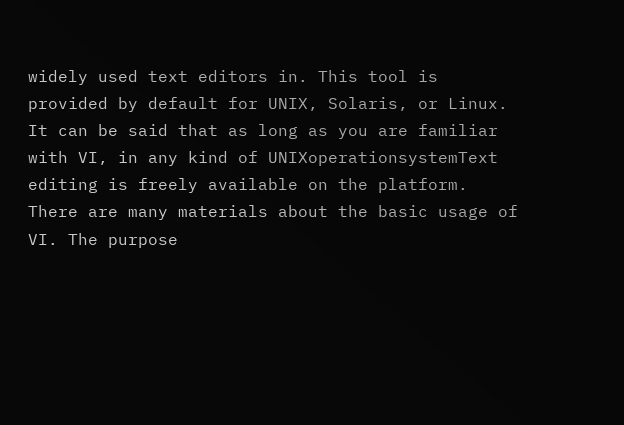widely used text editors in. This tool is provided by default for UNIX, Solaris, or Linux. It can be said that as long as you are familiar with VI, in any kind of UNIXoperationsystemText editing is freely available on the platform. There are many materials about the basic usage of VI. The purpose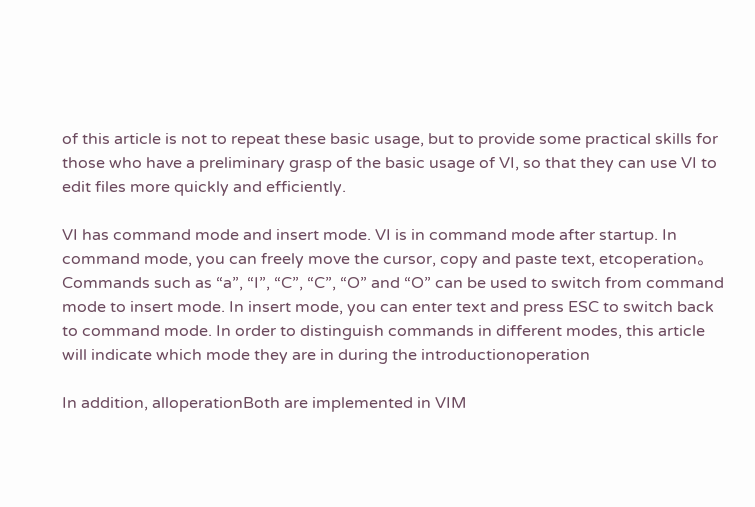of this article is not to repeat these basic usage, but to provide some practical skills for those who have a preliminary grasp of the basic usage of VI, so that they can use VI to edit files more quickly and efficiently.

VI has command mode and insert mode. VI is in command mode after startup. In command mode, you can freely move the cursor, copy and paste text, etcoperation。 Commands such as “a”, “I”, “C”, “C”, “O” and “O” can be used to switch from command mode to insert mode. In insert mode, you can enter text and press ESC to switch back to command mode. In order to distinguish commands in different modes, this article will indicate which mode they are in during the introductionoperation

In addition, alloperationBoth are implemented in VIM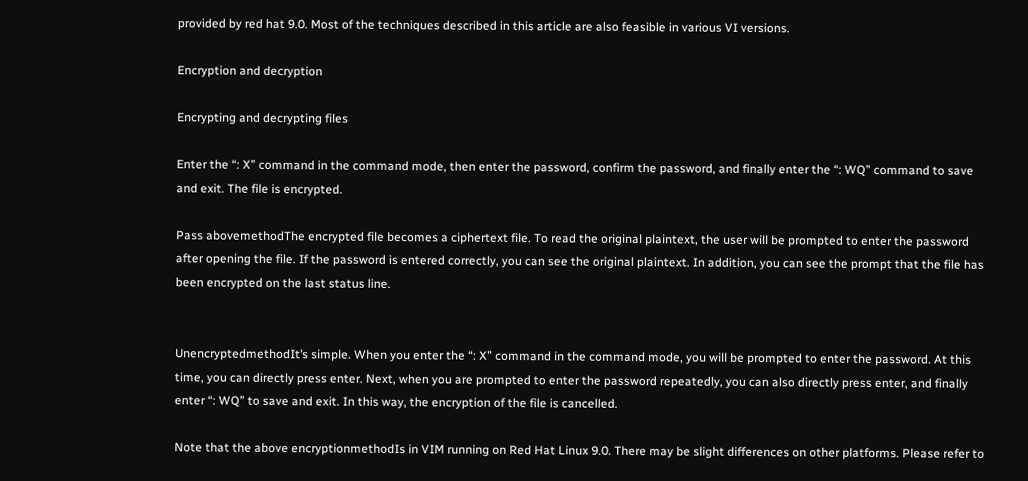provided by red hat 9.0. Most of the techniques described in this article are also feasible in various VI versions.

Encryption and decryption

Encrypting and decrypting files

Enter the “: X” command in the command mode, then enter the password, confirm the password, and finally enter the “: WQ” command to save and exit. The file is encrypted.

Pass abovemethodThe encrypted file becomes a ciphertext file. To read the original plaintext, the user will be prompted to enter the password after opening the file. If the password is entered correctly, you can see the original plaintext. In addition, you can see the prompt that the file has been encrypted on the last status line.


UnencryptedmethodIt’s simple. When you enter the “: X” command in the command mode, you will be prompted to enter the password. At this time, you can directly press enter. Next, when you are prompted to enter the password repeatedly, you can also directly press enter, and finally enter “: WQ” to save and exit. In this way, the encryption of the file is cancelled.

Note that the above encryptionmethodIs in VIM running on Red Hat Linux 9.0. There may be slight differences on other platforms. Please refer to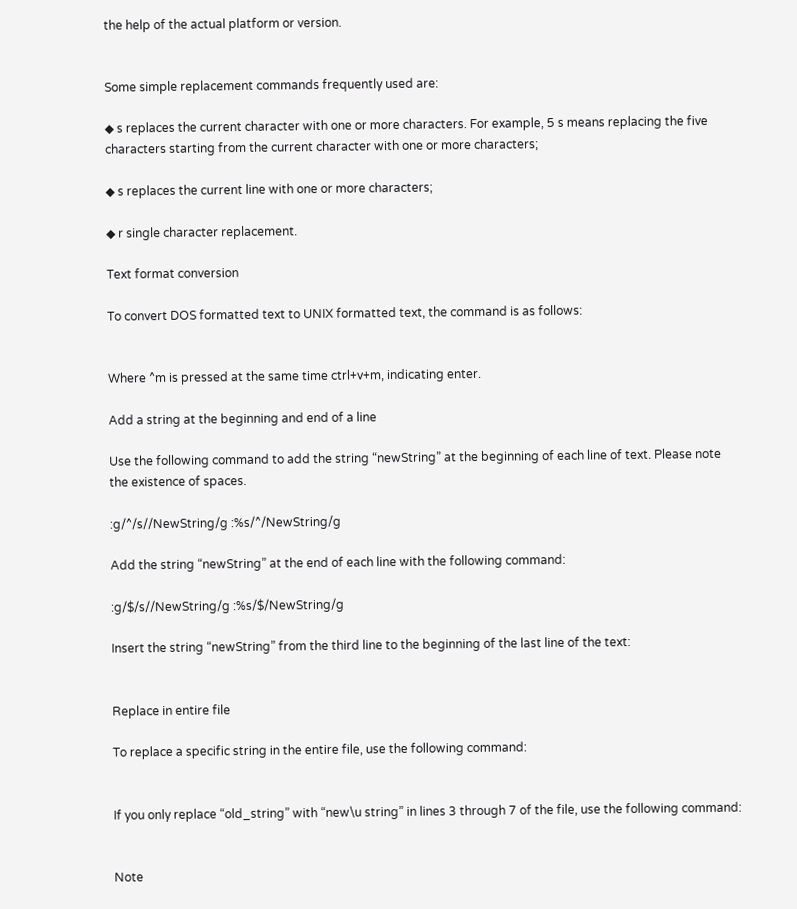the help of the actual platform or version.


Some simple replacement commands frequently used are:

◆ s replaces the current character with one or more characters. For example, 5 s means replacing the five characters starting from the current character with one or more characters;

◆ s replaces the current line with one or more characters;

◆ r single character replacement.

Text format conversion

To convert DOS formatted text to UNIX formatted text, the command is as follows:


Where ^m is pressed at the same time ctrl+v+m, indicating enter.

Add a string at the beginning and end of a line

Use the following command to add the string “newString” at the beginning of each line of text. Please note the existence of spaces.

:g/^/s//NewString/g :%s/^/NewString/g

Add the string “newString” at the end of each line with the following command:

:g/$/s//NewString/g :%s/$/NewString/g

Insert the string “newString” from the third line to the beginning of the last line of the text:


Replace in entire file

To replace a specific string in the entire file, use the following command:


If you only replace “old_string” with “new\u string” in lines 3 through 7 of the file, use the following command:


Note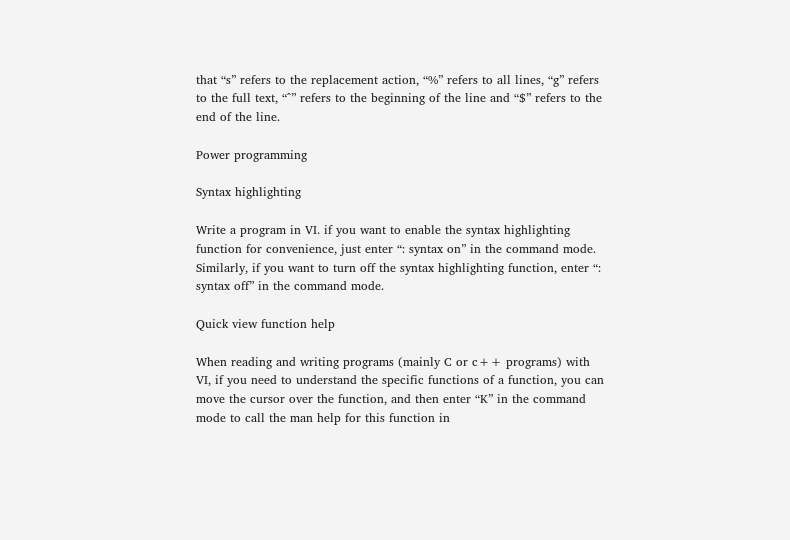that “s” refers to the replacement action, “%” refers to all lines, “g” refers to the full text, “^” refers to the beginning of the line and “$” refers to the end of the line.

Power programming

Syntax highlighting

Write a program in VI. if you want to enable the syntax highlighting function for convenience, just enter “: syntax on” in the command mode. Similarly, if you want to turn off the syntax highlighting function, enter “: syntax off” in the command mode.

Quick view function help

When reading and writing programs (mainly C or c++ programs) with VI, if you need to understand the specific functions of a function, you can move the cursor over the function, and then enter “K” in the command mode to call the man help for this function in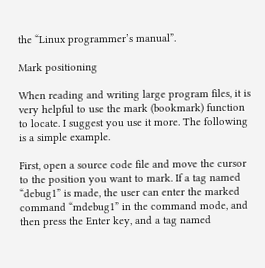the “Linux programmer’s manual”.

Mark positioning

When reading and writing large program files, it is very helpful to use the mark (bookmark) function to locate. I suggest you use it more. The following is a simple example.

First, open a source code file and move the cursor to the position you want to mark. If a tag named “debug1” is made, the user can enter the marked command “mdebug1” in the command mode, and then press the Enter key, and a tag named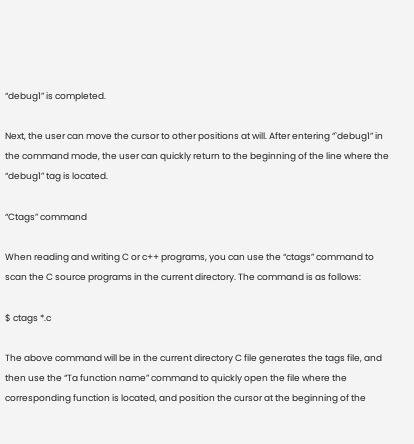“debug1” is completed.

Next, the user can move the cursor to other positions at will. After entering “`debug1” in the command mode, the user can quickly return to the beginning of the line where the “debug1” tag is located.

“Ctags” command

When reading and writing C or c++ programs, you can use the “ctags” command to scan the C source programs in the current directory. The command is as follows:

$ ctags *.c

The above command will be in the current directory C file generates the tags file, and then use the “Ta function name” command to quickly open the file where the corresponding function is located, and position the cursor at the beginning of the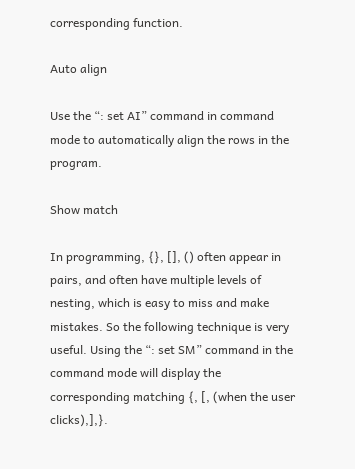corresponding function.

Auto align

Use the “: set AI” command in command mode to automatically align the rows in the program.

Show match

In programming, {}, [], () often appear in pairs, and often have multiple levels of nesting, which is easy to miss and make mistakes. So the following technique is very useful. Using the “: set SM” command in the command mode will display the corresponding matching {, [, (when the user clicks),],}.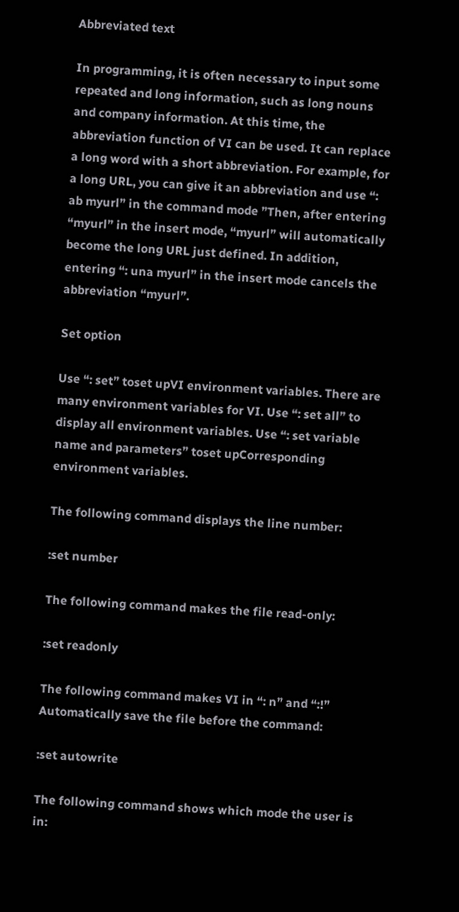Abbreviated text

In programming, it is often necessary to input some repeated and long information, such as long nouns and company information. At this time, the abbreviation function of VI can be used. It can replace a long word with a short abbreviation. For example, for a long URL, you can give it an abbreviation and use “: ab myurl” in the command mode ”Then, after entering “myurl” in the insert mode, “myurl” will automatically become the long URL just defined. In addition, entering “: una myurl” in the insert mode cancels the abbreviation “myurl”.

Set option

Use “: set” toset upVI environment variables. There are many environment variables for VI. Use “: set all” to display all environment variables. Use “: set variable name and parameters” toset upCorresponding environment variables.

The following command displays the line number:

:set number

The following command makes the file read-only:

:set readonly

The following command makes VI in “: n” and “:!” Automatically save the file before the command:

:set autowrite

The following command shows which mode the user is in: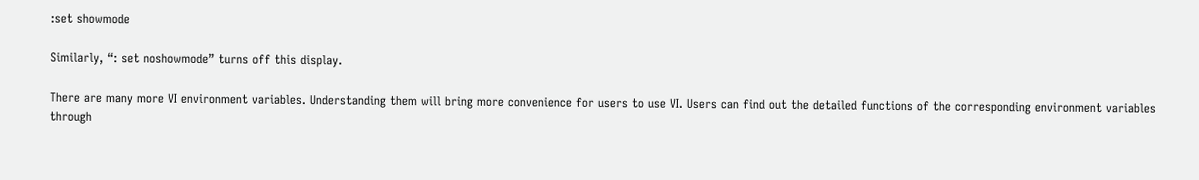:set showmode

Similarly, “: set noshowmode” turns off this display.

There are many more VI environment variables. Understanding them will bring more convenience for users to use VI. Users can find out the detailed functions of the corresponding environment variables through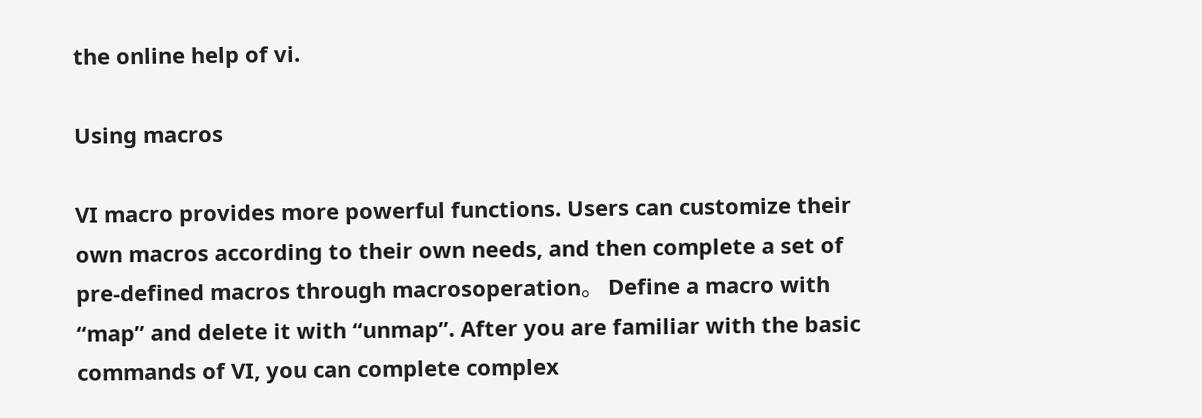the online help of vi.

Using macros

VI macro provides more powerful functions. Users can customize their own macros according to their own needs, and then complete a set of pre-defined macros through macrosoperation。 Define a macro with “map” and delete it with “unmap”. After you are familiar with the basic commands of VI, you can complete complex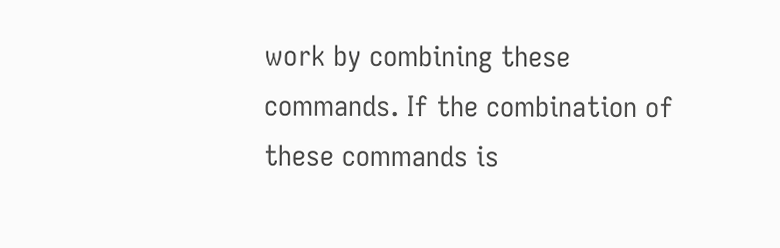work by combining these commands. If the combination of these commands is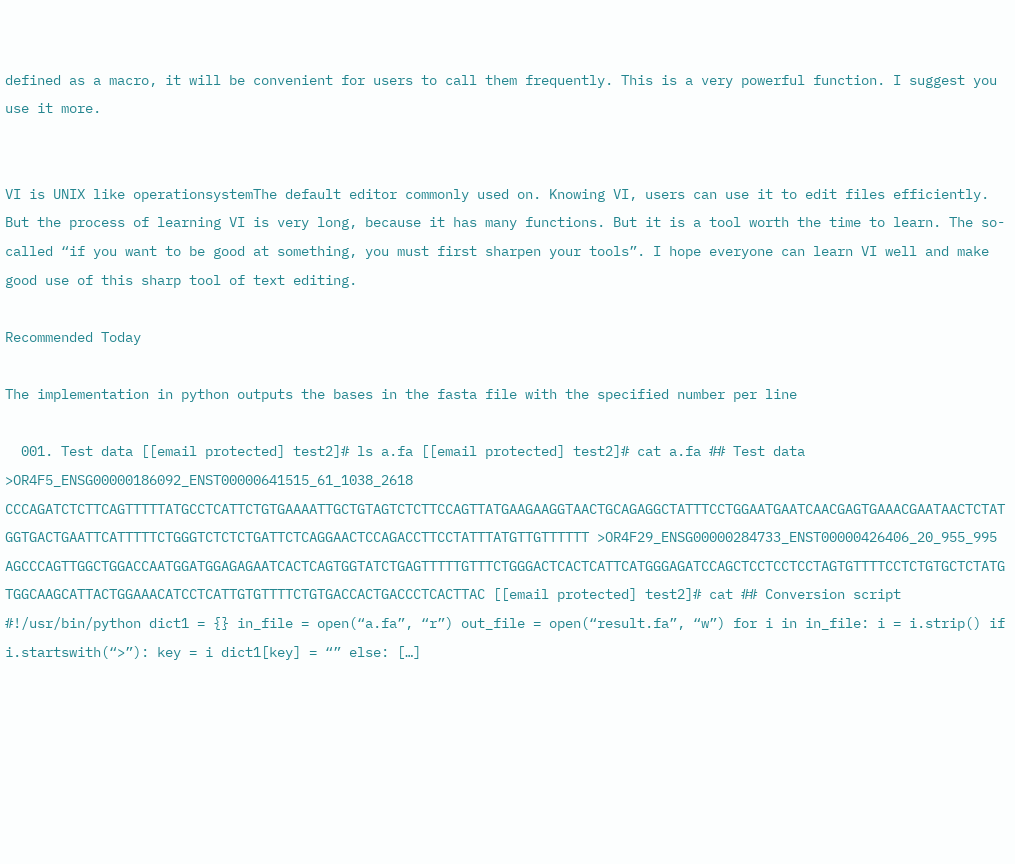defined as a macro, it will be convenient for users to call them frequently. This is a very powerful function. I suggest you use it more.


VI is UNIX like operationsystemThe default editor commonly used on. Knowing VI, users can use it to edit files efficiently. But the process of learning VI is very long, because it has many functions. But it is a tool worth the time to learn. The so-called “if you want to be good at something, you must first sharpen your tools”. I hope everyone can learn VI well and make good use of this sharp tool of text editing.

Recommended Today

The implementation in python outputs the bases in the fasta file with the specified number per line

  001. Test data [[email protected] test2]# ls a.fa [[email protected] test2]# cat a.fa ## Test data >OR4F5_ENSG00000186092_ENST00000641515_61_1038_2618 CCCAGATCTCTTCAGTTTTTATGCCTCATTCTGTGAAAATTGCTGTAGTCTCTTCCAGTTATGAAGAAGGTAACTGCAGAGGCTATTTCCTGGAATGAATCAACGAGTGAAACGAATAACTCTATGGTGACTGAATTCATTTTTCTGGGTCTCTCTGATTCTCAGGAACTCCAGACCTTCCTATTTATGTTGTTTTTT >OR4F29_ENSG00000284733_ENST00000426406_20_955_995 AGCCCAGTTGGCTGGACCAATGGATGGAGAGAATCACTCAGTGGTATCTGAGTTTTTGTTTCTGGGACTCACTCATTCATGGGAGATCCAGCTCCTCCTCCTAGTGTTTTCCTCTGTGCTCTATGTGGCAAGCATTACTGGAAACATCCTCATTGTGTTTTCTGTGACCACTGACCCTCACTTAC [[email protected] test2]# cat ## Conversion script #!/usr/bin/python dict1 = {} in_file = open(“a.fa”, “r”) out_file = open(“result.fa”, “w”) for i in in_file: i = i.strip() if i.startswith(“>”): key = i dict1[key] = “” else: […]